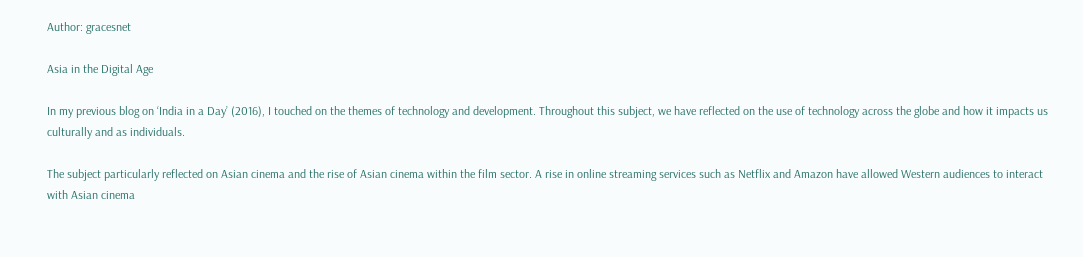Author: gracesnet

Asia in the Digital Age

In my previous blog on ‘India in a Day’ (2016), I touched on the themes of technology and development. Throughout this subject, we have reflected on the use of technology across the globe and how it impacts us culturally and as individuals.

The subject particularly reflected on Asian cinema and the rise of Asian cinema within the film sector. A rise in online streaming services such as Netflix and Amazon have allowed Western audiences to interact with Asian cinema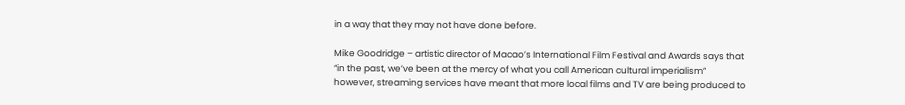in a way that they may not have done before.

Mike Goodridge – artistic director of Macao’s International Film Festival and Awards says that “in the past, we’ve been at the mercy of what you call American cultural imperialism” however, streaming services have meant that more local films and TV are being produced to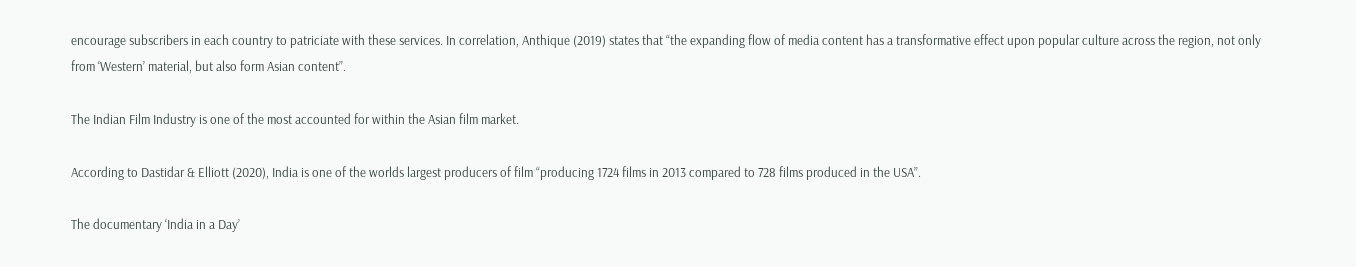encourage subscribers in each country to patriciate with these services. In correlation, Anthique (2019) states that “the expanding flow of media content has a transformative effect upon popular culture across the region, not only from ‘Western’ material, but also form Asian content”.

The Indian Film Industry is one of the most accounted for within the Asian film market.

According to Dastidar & Elliott (2020), India is one of the worlds largest producers of film “producing 1724 films in 2013 compared to 728 films produced in the USA”.

The documentary ‘India in a Day’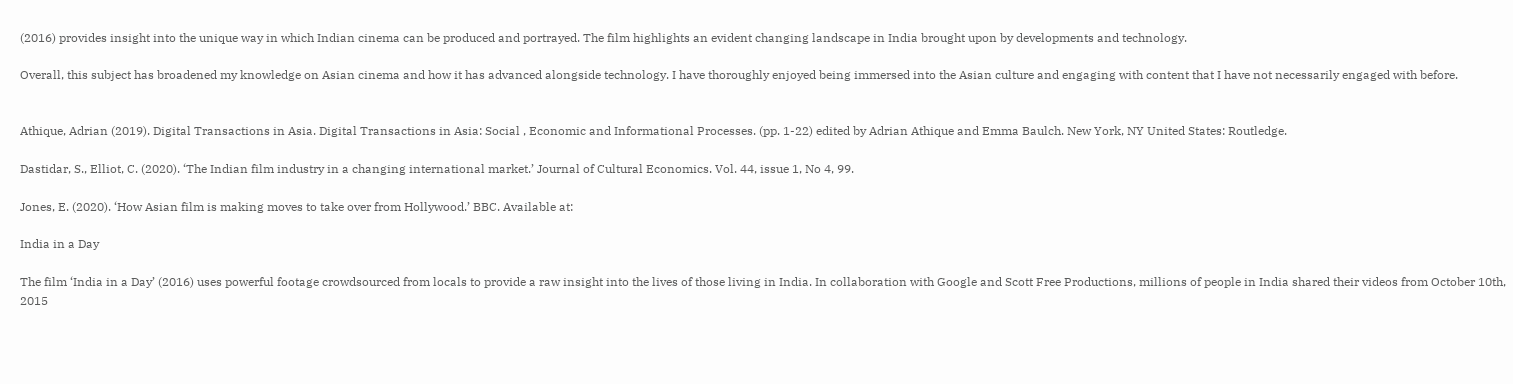(2016) provides insight into the unique way in which Indian cinema can be produced and portrayed. The film highlights an evident changing landscape in India brought upon by developments and technology.

Overall, this subject has broadened my knowledge on Asian cinema and how it has advanced alongside technology. I have thoroughly enjoyed being immersed into the Asian culture and engaging with content that I have not necessarily engaged with before.


Athique, Adrian (2019). Digital Transactions in Asia. Digital Transactions in Asia: Social , Economic and Informational Processes. (pp. 1-22) edited by Adrian Athique and Emma Baulch. New York, NY United States: Routledge.

Dastidar, S., Elliot, C. (2020). ‘The Indian film industry in a changing international market.’ Journal of Cultural Economics. Vol. 44, issue 1, No 4, 99.

Jones, E. (2020). ‘How Asian film is making moves to take over from Hollywood.’ BBC. Available at:

India in a Day

The film ‘India in a Day’ (2016) uses powerful footage crowdsourced from locals to provide a raw insight into the lives of those living in India. In collaboration with Google and Scott Free Productions, millions of people in India shared their videos from October 10th, 2015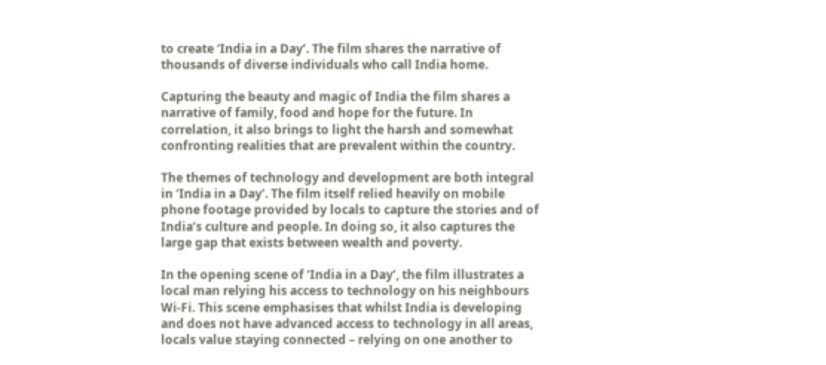to create ‘India in a Day’. The film shares the narrative of thousands of diverse individuals who call India home.

Capturing the beauty and magic of India the film shares a narrative of family, food and hope for the future. In correlation, it also brings to light the harsh and somewhat confronting realities that are prevalent within the country.

The themes of technology and development are both integral in ‘India in a Day’. The film itself relied heavily on mobile phone footage provided by locals to capture the stories and of India’s culture and people. In doing so, it also captures the large gap that exists between wealth and poverty.

In the opening scene of ‘India in a Day’, the film illustrates a local man relying his access to technology on his neighbours Wi-Fi. This scene emphasises that whilst India is developing and does not have advanced access to technology in all areas, locals value staying connected – relying on one another to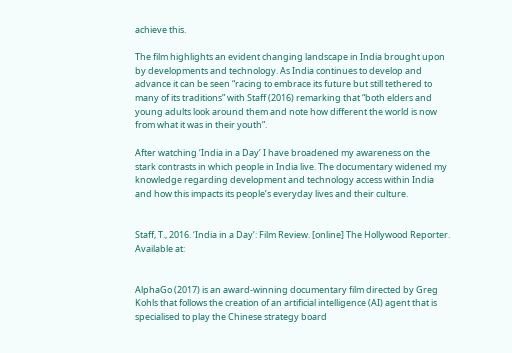achieve this.

The film highlights an evident changing landscape in India brought upon by developments and technology. As India continues to develop and advance it can be seen “racing to embrace its future but still tethered to many of its traditions” with Staff (2016) remarking that “both elders and young adults look around them and note how different the world is now from what it was in their youth”.

After watching ‘India in a Day’ I have broadened my awareness on the stark contrasts in which people in India live. The documentary widened my knowledge regarding development and technology access within India and how this impacts its people’s everyday lives and their culture.


Staff, T., 2016. ‘India in a Day’: Film Review. [online] The Hollywood Reporter. Available at:


AlphaGo (2017) is an award-winning documentary film directed by Greg Kohls that follows the creation of an artificial intelligence (AI) agent that is specialised to play the Chinese strategy board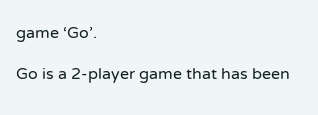game ‘Go’.

Go is a 2-player game that has been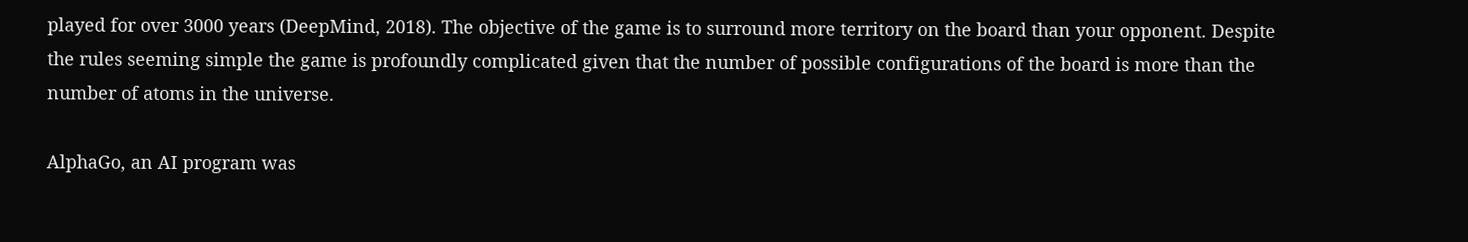played for over 3000 years (DeepMind, 2018). The objective of the game is to surround more territory on the board than your opponent. Despite the rules seeming simple the game is profoundly complicated given that the number of possible configurations of the board is more than the number of atoms in the universe.

AlphaGo, an AI program was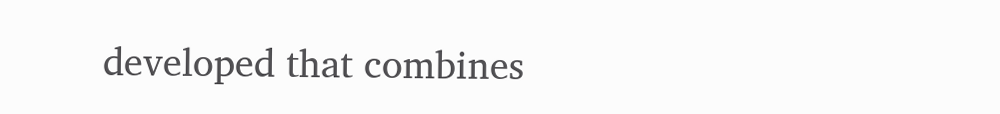developed that combines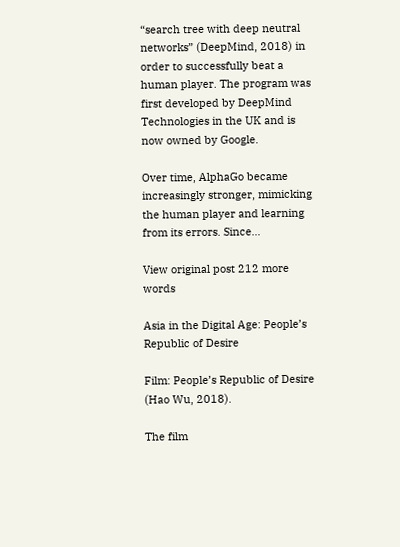“search tree with deep neutral networks” (DeepMind, 2018) in order to successfully beat a human player. The program was first developed by DeepMind Technologies in the UK and is now owned by Google.

Over time, AlphaGo became increasingly stronger, mimicking the human player and learning from its errors. Since…

View original post 212 more words

Asia in the Digital Age: People’s Republic of Desire

Film: People’s Republic of Desire (Hao Wu, 2018).

The film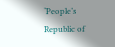‘People’s Republic of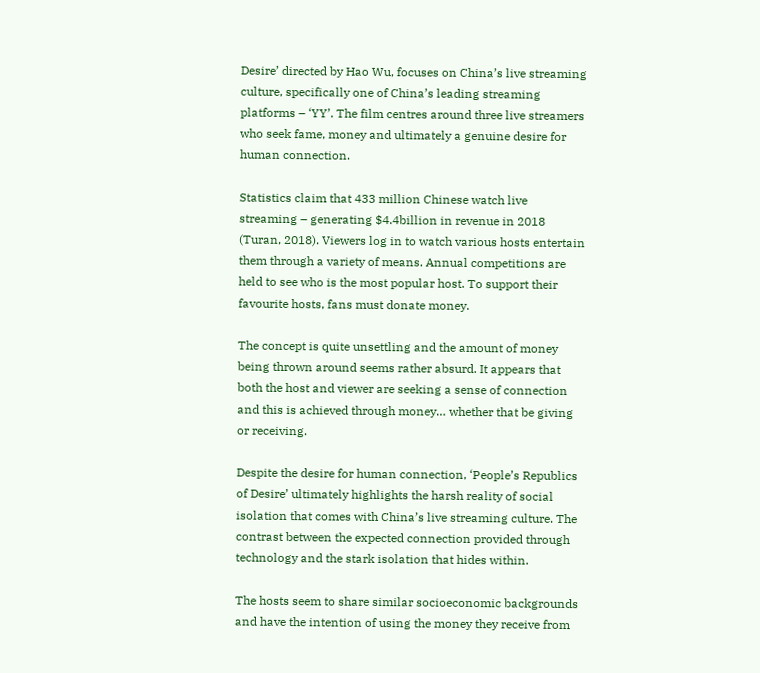Desire’ directed by Hao Wu, focuses on China’s live streaming culture, specifically one of China’s leading streaming platforms – ‘YY’. The film centres around three live streamers who seek fame, money and ultimately a genuine desire for human connection.

Statistics claim that 433 million Chinese watch live streaming – generating $4.4billion in revenue in 2018 (Turan, 2018). Viewers log in to watch various hosts entertain them through a variety of means. Annual competitions are held to see who is the most popular host. To support their favourite hosts, fans must donate money.

The concept is quite unsettling and the amount of money being thrown around seems rather absurd. It appears that both the host and viewer are seeking a sense of connection and this is achieved through money… whether that be giving or receiving.

Despite the desire for human connection, ‘People’s Republics of Desire’ ultimately highlights the harsh reality of social isolation that comes with China’s live streaming culture. The contrast between the expected connection provided through technology and the stark isolation that hides within.

The hosts seem to share similar socioeconomic backgrounds and have the intention of using the money they receive from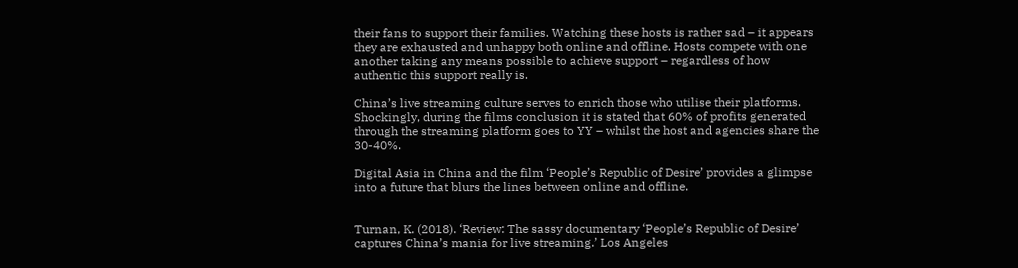their fans to support their families. Watching these hosts is rather sad – it appears they are exhausted and unhappy both online and offline. Hosts compete with one another taking any means possible to achieve support – regardless of how authentic this support really is.

China’s live streaming culture serves to enrich those who utilise their platforms. Shockingly, during the films conclusion it is stated that 60% of profits generated through the streaming platform goes to YY – whilst the host and agencies share the 30-40%.

Digital Asia in China and the film ‘People’s Republic of Desire’ provides a glimpse into a future that blurs the lines between online and offline.


Turnan, K. (2018). ‘Review: The sassy documentary ‘People’s Republic of Desire’ captures China’s mania for live streaming.’ Los Angeles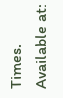Times. Available at: